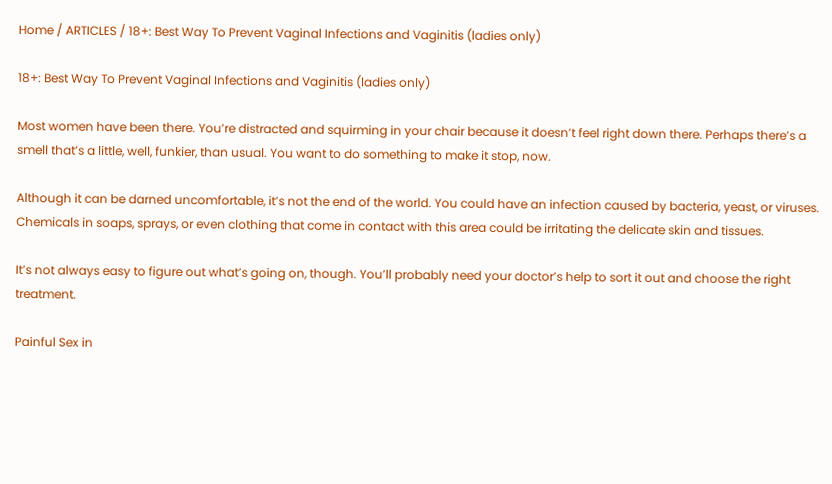Home / ARTICLES / 18+: Best Way To Prevent Vaginal Infections and Vaginitis (ladies only)

18+: Best Way To Prevent Vaginal Infections and Vaginitis (ladies only)

Most women have been there. You’re distracted and squirming in your chair because it doesn’t feel right down there. Perhaps there’s a smell that’s a little, well, funkier, than usual. You want to do something to make it stop, now.

Although it can be darned uncomfortable, it’s not the end of the world. You could have an infection caused by bacteria, yeast, or viruses. Chemicals in soaps, sprays, or even clothing that come in contact with this area could be irritating the delicate skin and tissues.

It’s not always easy to figure out what’s going on, though. You’ll probably need your doctor’s help to sort it out and choose the right treatment.

Painful Sex in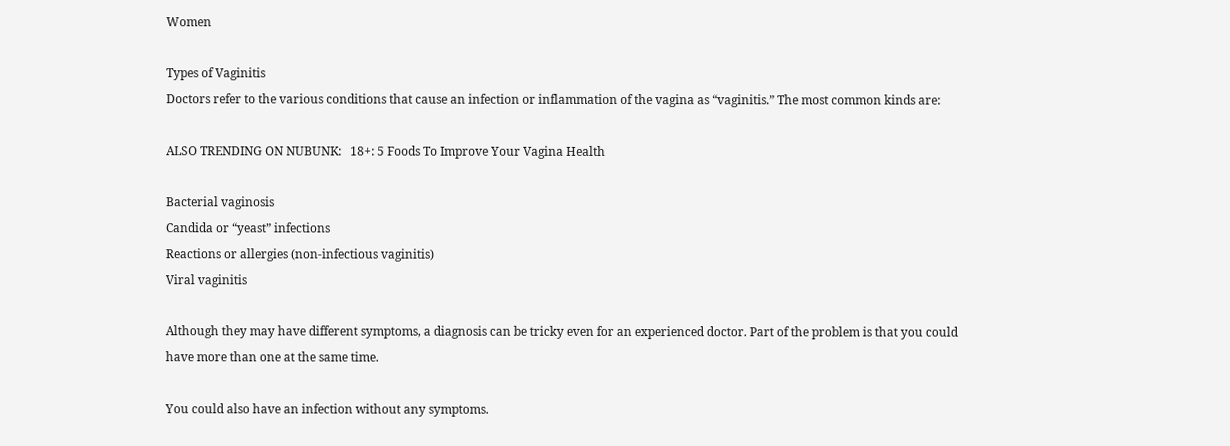Women

Types of Vaginitis
Doctors refer to the various conditions that cause an infection or inflammation of the vagina as “vaginitis.” The most common kinds are:

ALSO TRENDING ON NUBUNK:   18+: 5 Foods To Improve Your Vagina Health

Bacterial vaginosis
Candida or “yeast” infections
Reactions or allergies (non-infectious vaginitis)
Viral vaginitis

Although they may have different symptoms, a diagnosis can be tricky even for an experienced doctor. Part of the problem is that you could have more than one at the same time.

You could also have an infection without any symptoms.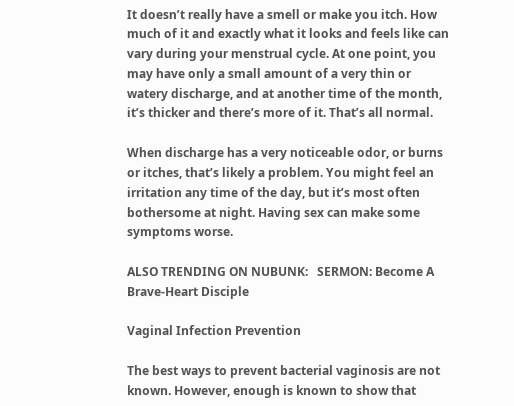It doesn’t really have a smell or make you itch. How much of it and exactly what it looks and feels like can vary during your menstrual cycle. At one point, you may have only a small amount of a very thin or watery discharge, and at another time of the month, it’s thicker and there’s more of it. That’s all normal.

When discharge has a very noticeable odor, or burns or itches, that’s likely a problem. You might feel an irritation any time of the day, but it’s most often bothersome at night. Having sex can make some symptoms worse.

ALSO TRENDING ON NUBUNK:   SERMON: Become A Brave-Heart Disciple

Vaginal Infection Prevention

The best ways to prevent bacterial vaginosis are not known. However, enough is known to show that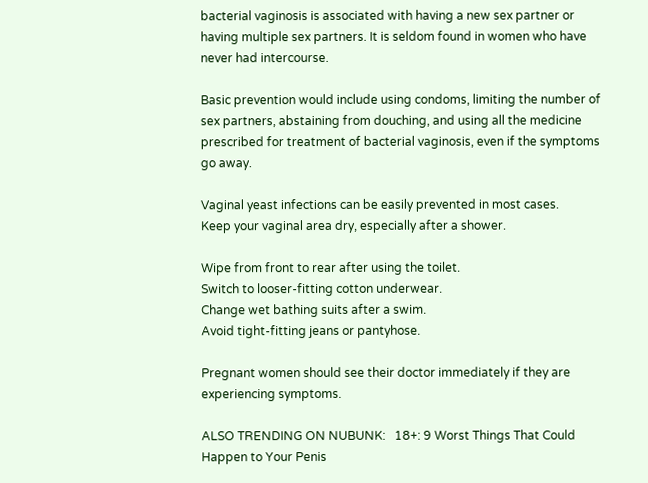bacterial vaginosis is associated with having a new sex partner or having multiple sex partners. It is seldom found in women who have never had intercourse.

Basic prevention would include using condoms, limiting the number of sex partners, abstaining from douching, and using all the medicine prescribed for treatment of bacterial vaginosis, even if the symptoms go away.

Vaginal yeast infections can be easily prevented in most cases.
Keep your vaginal area dry, especially after a shower.

Wipe from front to rear after using the toilet.
Switch to looser-fitting cotton underwear.
Change wet bathing suits after a swim.
Avoid tight-fitting jeans or pantyhose.

Pregnant women should see their doctor immediately if they are experiencing symptoms.

ALSO TRENDING ON NUBUNK:   18+: 9 Worst Things That Could Happen to Your Penis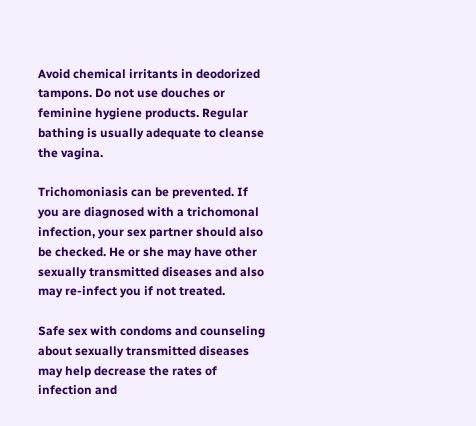Avoid chemical irritants in deodorized tampons. Do not use douches or feminine hygiene products. Regular bathing is usually adequate to cleanse the vagina.

Trichomoniasis can be prevented. If you are diagnosed with a trichomonal infection, your sex partner should also be checked. He or she may have other sexually transmitted diseases and also may re-infect you if not treated.

Safe sex with condoms and counseling about sexually transmitted diseases may help decrease the rates of infection and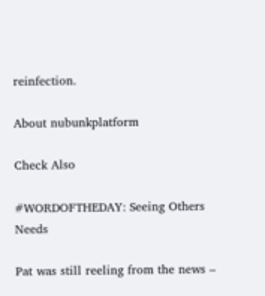reinfection.

About nubunkplatform

Check Also

#WORDOFTHEDAY: Seeing Others Needs

Pat was still reeling from the news –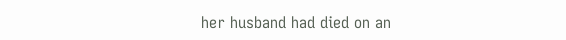her husband had died on an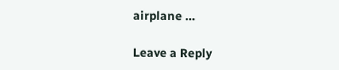airplane …

Leave a Reply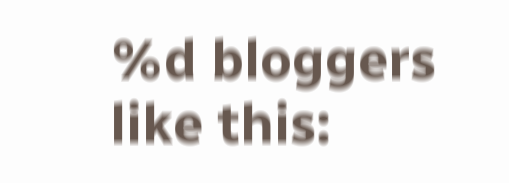%d bloggers like this: